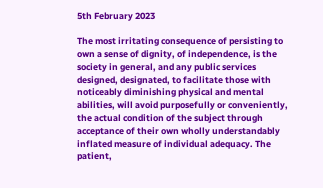5th February 2023

The most irritating consequence of persisting to own a sense of dignity, of independence, is the society in general, and any public services designed, designated, to facilitate those with noticeably diminishing physical and mental abilities, will avoid purposefully or conveniently, the actual condition of the subject through acceptance of their own wholly understandably inflated measure of individual adequacy. The patient,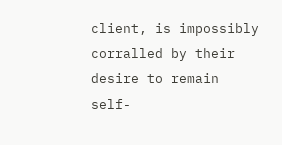client, is impossibly  corralled by their desire to remain self-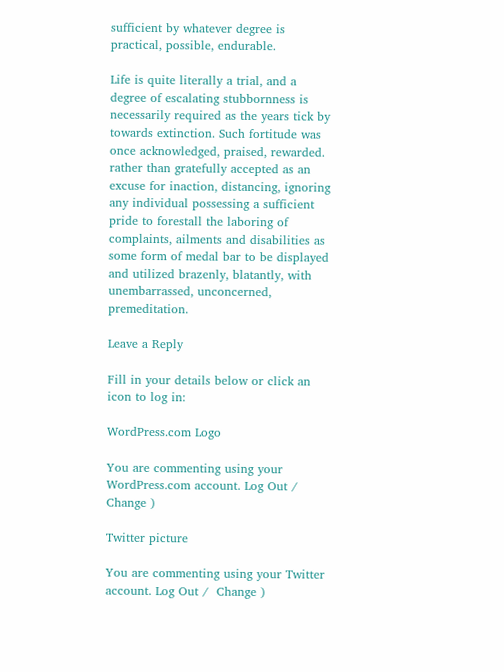sufficient by whatever degree is practical, possible, endurable.

Life is quite literally a trial, and a degree of escalating stubbornness is necessarily required as the years tick by towards extinction. Such fortitude was once acknowledged, praised, rewarded. rather than gratefully accepted as an excuse for inaction, distancing, ignoring any individual possessing a sufficient pride to forestall the laboring of complaints, ailments and disabilities as some form of medal bar to be displayed and utilized brazenly, blatantly, with unembarrassed, unconcerned, premeditation.

Leave a Reply

Fill in your details below or click an icon to log in:

WordPress.com Logo

You are commenting using your WordPress.com account. Log Out /  Change )

Twitter picture

You are commenting using your Twitter account. Log Out /  Change )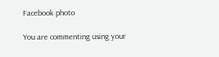Facebook photo

You are commenting using your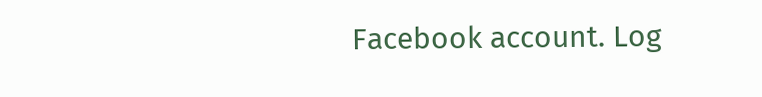Facebook account. Log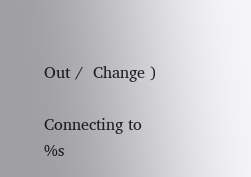Out /  Change )

Connecting to %s